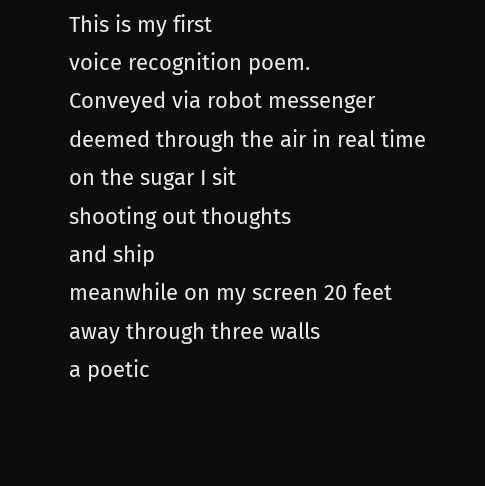This is my first
voice recognition poem.
Conveyed via robot messenger
deemed through the air in real time
on the sugar I sit
shooting out thoughts
and ship
meanwhile on my screen 20 feet away through three walls
a poetic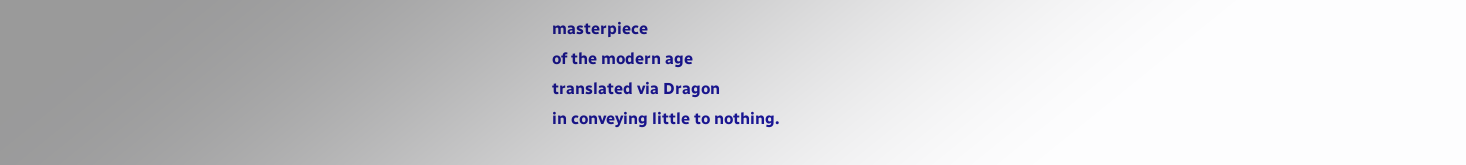masterpiece
of the modern age
translated via Dragon
in conveying little to nothing.